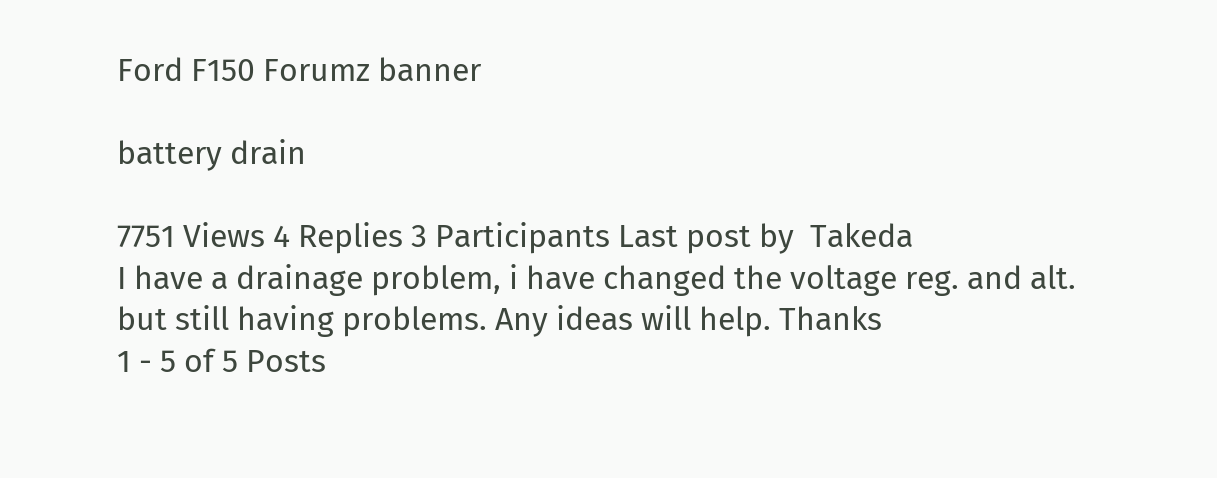Ford F150 Forumz banner

battery drain

7751 Views 4 Replies 3 Participants Last post by  Takeda
I have a drainage problem, i have changed the voltage reg. and alt. but still having problems. Any ideas will help. Thanks
1 - 5 of 5 Posts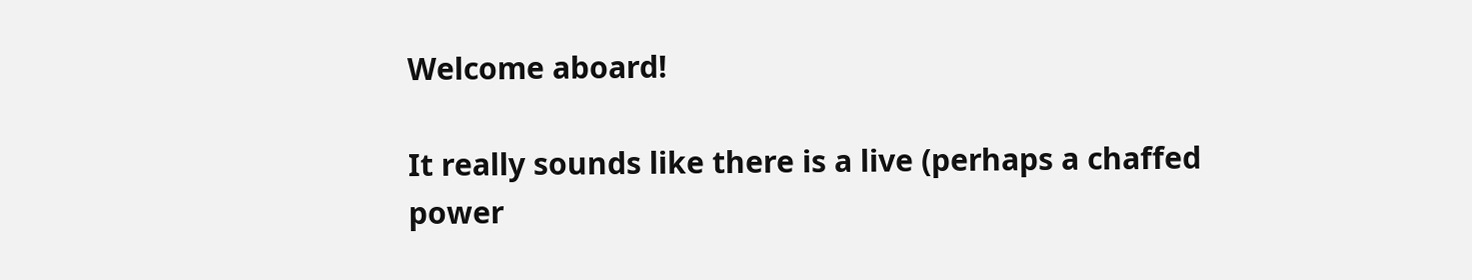Welcome aboard!

It really sounds like there is a live (perhaps a chaffed power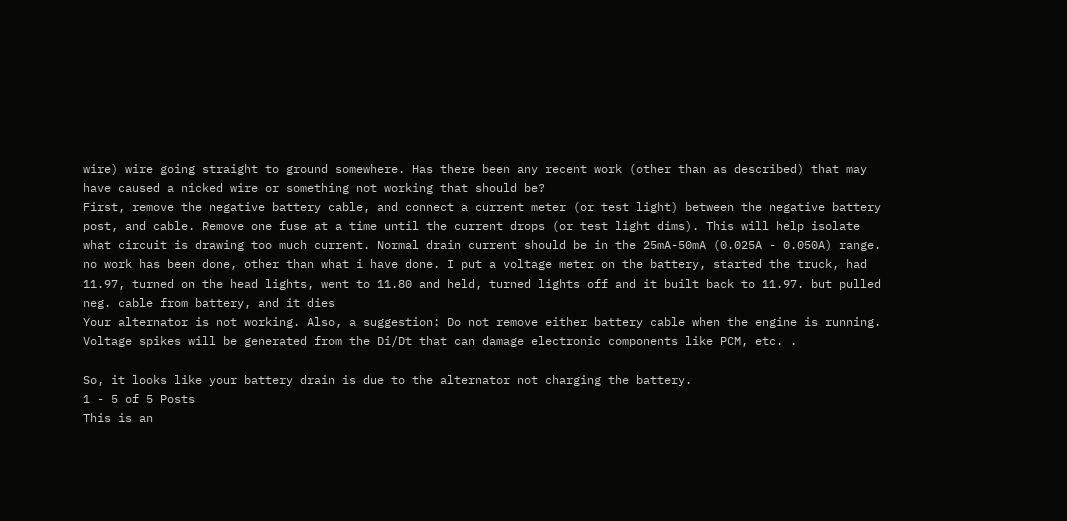wire) wire going straight to ground somewhere. Has there been any recent work (other than as described) that may have caused a nicked wire or something not working that should be?
First, remove the negative battery cable, and connect a current meter (or test light) between the negative battery post, and cable. Remove one fuse at a time until the current drops (or test light dims). This will help isolate what circuit is drawing too much current. Normal drain current should be in the 25mA-50mA (0.025A - 0.050A) range.
no work has been done, other than what i have done. I put a voltage meter on the battery, started the truck, had 11.97, turned on the head lights, went to 11.80 and held, turned lights off and it built back to 11.97. but pulled neg. cable from battery, and it dies
Your alternator is not working. Also, a suggestion: Do not remove either battery cable when the engine is running. Voltage spikes will be generated from the Di/Dt that can damage electronic components like PCM, etc. .

So, it looks like your battery drain is due to the alternator not charging the battery.
1 - 5 of 5 Posts
This is an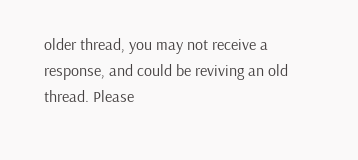older thread, you may not receive a response, and could be reviving an old thread. Please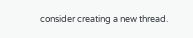consider creating a new thread.